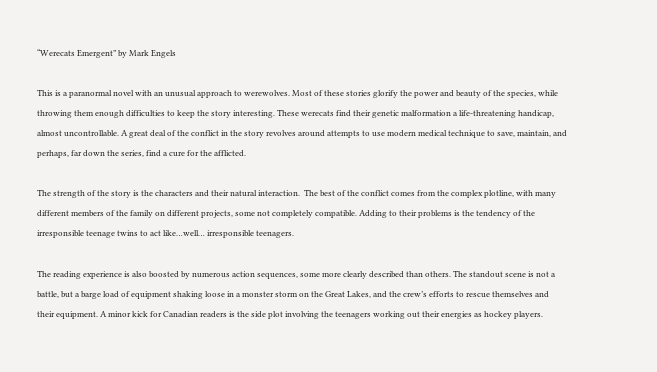“Werecats Emergent” by Mark Engels

This is a paranormal novel with an unusual approach to werewolves. Most of these stories glorify the power and beauty of the species, while throwing them enough difficulties to keep the story interesting. These werecats find their genetic malformation a life-threatening handicap, almost uncontrollable. A great deal of the conflict in the story revolves around attempts to use modern medical technique to save, maintain, and perhaps, far down the series, find a cure for the afflicted.

The strength of the story is the characters and their natural interaction.  The best of the conflict comes from the complex plotline, with many different members of the family on different projects, some not completely compatible. Adding to their problems is the tendency of the irresponsible teenage twins to act like…well… irresponsible teenagers.

The reading experience is also boosted by numerous action sequences, some more clearly described than others. The standout scene is not a battle, but a barge load of equipment shaking loose in a monster storm on the Great Lakes, and the crew’s efforts to rescue themselves and their equipment. A minor kick for Canadian readers is the side plot involving the teenagers working out their energies as hockey players.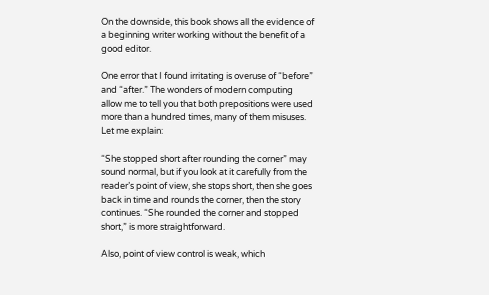On the downside, this book shows all the evidence of a beginning writer working without the benefit of a good editor.

One error that I found irritating is overuse of “before” and “after.” The wonders of modern computing allow me to tell you that both prepositions were used more than a hundred times, many of them misuses. Let me explain:

“She stopped short after rounding the corner” may sound normal, but if you look at it carefully from the reader’s point of view, she stops short, then she goes back in time and rounds the corner, then the story continues. “She rounded the corner and stopped short,” is more straightforward.

Also, point of view control is weak, which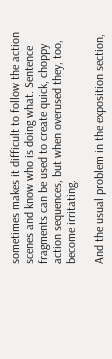sometimes makes it difficult to follow the action scenes and know who is doing what. Sentence fragments can be used to create quick, choppy action sequences, but when overused they, too, become irritating.

And the usual problem in the exposition section,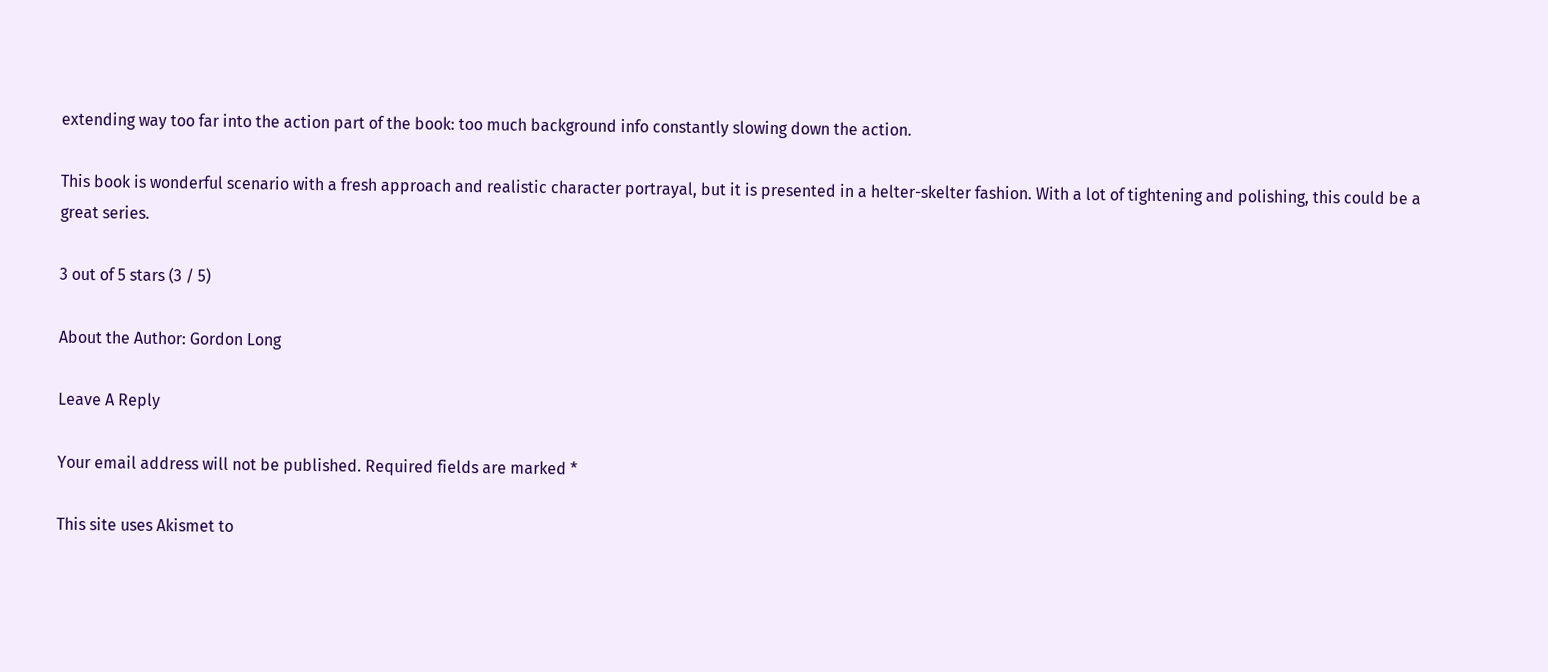extending way too far into the action part of the book: too much background info constantly slowing down the action.

This book is wonderful scenario with a fresh approach and realistic character portrayal, but it is presented in a helter-skelter fashion. With a lot of tightening and polishing, this could be a great series.

3 out of 5 stars (3 / 5)

About the Author: Gordon Long

Leave A Reply

Your email address will not be published. Required fields are marked *

This site uses Akismet to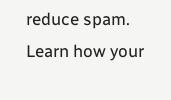reduce spam. Learn how your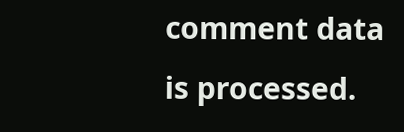comment data is processed.